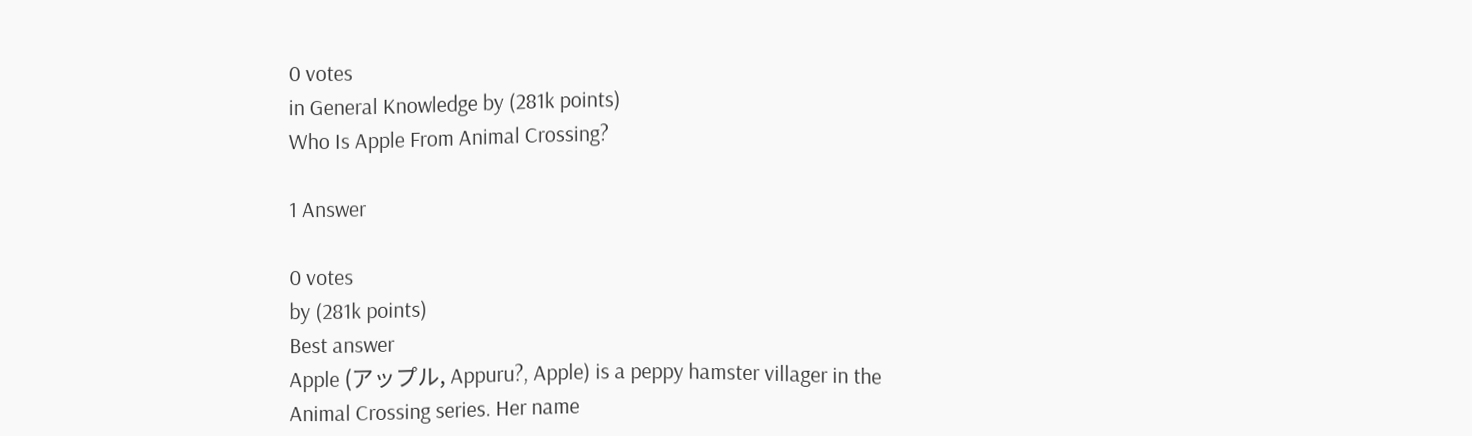0 votes
in General Knowledge by (281k points)
Who Is Apple From Animal Crossing?

1 Answer

0 votes
by (281k points)
Best answer
Apple (アップル, Appuru?, Apple) is a peppy hamster villager in the Animal Crossing series. Her name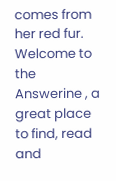comes from her red fur.
Welcome to the Answerine , a great place to find, read and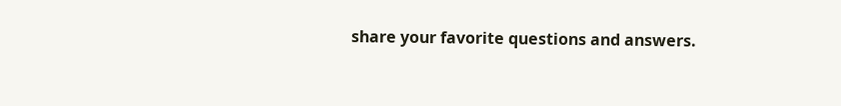share your favorite questions and answers.